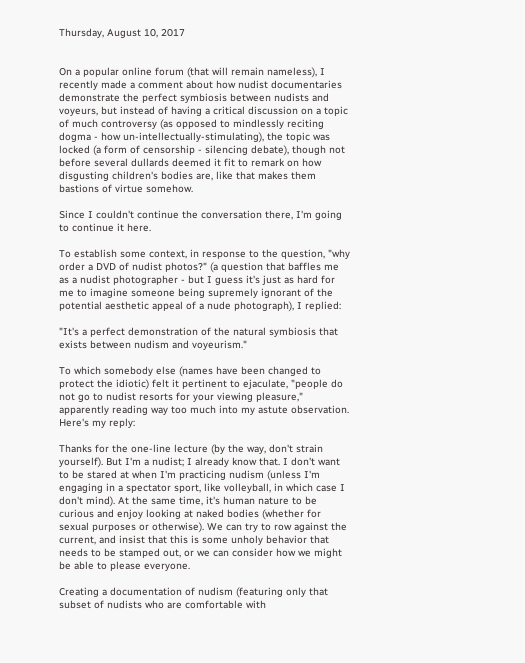Thursday, August 10, 2017


On a popular online forum (that will remain nameless), I recently made a comment about how nudist documentaries demonstrate the perfect symbiosis between nudists and voyeurs, but instead of having a critical discussion on a topic of much controversy (as opposed to mindlessly reciting dogma - how un-intellectually-stimulating), the topic was locked (a form of censorship - silencing debate), though not before several dullards deemed it fit to remark on how disgusting children's bodies are, like that makes them bastions of virtue somehow.

Since I couldn't continue the conversation there, I'm going to continue it here.

To establish some context, in response to the question, "why order a DVD of nudist photos?" (a question that baffles me as a nudist photographer - but I guess it's just as hard for me to imagine someone being supremely ignorant of the potential aesthetic appeal of a nude photograph), I replied:

"It's a perfect demonstration of the natural symbiosis that exists between nudism and voyeurism."

To which somebody else (names have been changed to protect the idiotic) felt it pertinent to ejaculate, "people do not go to nudist resorts for your viewing pleasure," apparently reading way too much into my astute observation. Here's my reply:

Thanks for the one-line lecture (by the way, don't strain yourself). But I'm a nudist; I already know that. I don't want to be stared at when I'm practicing nudism (unless I'm engaging in a spectator sport, like volleyball, in which case I don't mind). At the same time, it's human nature to be curious and enjoy looking at naked bodies (whether for sexual purposes or otherwise). We can try to row against the current, and insist that this is some unholy behavior that needs to be stamped out, or we can consider how we might be able to please everyone.

Creating a documentation of nudism (featuring only that subset of nudists who are comfortable with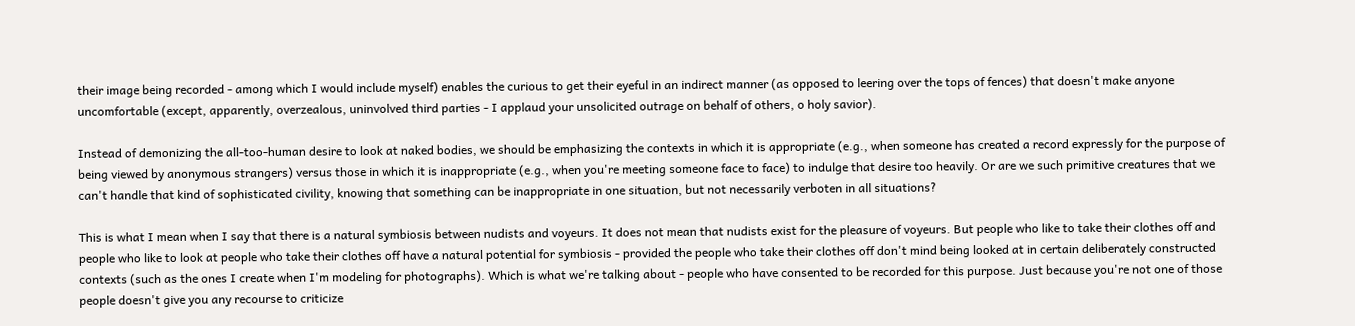their image being recorded - among which I would include myself) enables the curious to get their eyeful in an indirect manner (as opposed to leering over the tops of fences) that doesn't make anyone uncomfortable (except, apparently, overzealous, uninvolved third parties - I applaud your unsolicited outrage on behalf of others, o holy savior).

Instead of demonizing the all-too-human desire to look at naked bodies, we should be emphasizing the contexts in which it is appropriate (e.g., when someone has created a record expressly for the purpose of being viewed by anonymous strangers) versus those in which it is inappropriate (e.g., when you're meeting someone face to face) to indulge that desire too heavily. Or are we such primitive creatures that we can't handle that kind of sophisticated civility, knowing that something can be inappropriate in one situation, but not necessarily verboten in all situations?

This is what I mean when I say that there is a natural symbiosis between nudists and voyeurs. It does not mean that nudists exist for the pleasure of voyeurs. But people who like to take their clothes off and people who like to look at people who take their clothes off have a natural potential for symbiosis - provided the people who take their clothes off don't mind being looked at in certain deliberately constructed contexts (such as the ones I create when I'm modeling for photographs). Which is what we're talking about - people who have consented to be recorded for this purpose. Just because you're not one of those people doesn't give you any recourse to criticize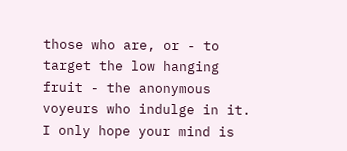those who are, or - to target the low hanging fruit - the anonymous voyeurs who indulge in it. I only hope your mind is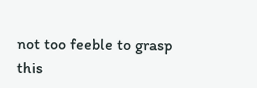not too feeble to grasp this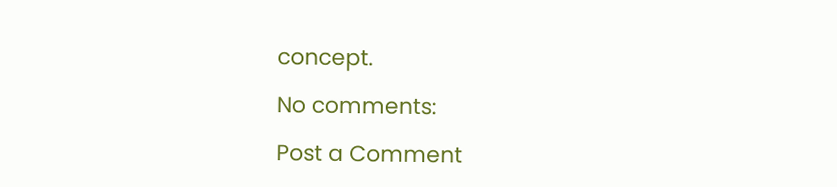concept.

No comments:

Post a Comment